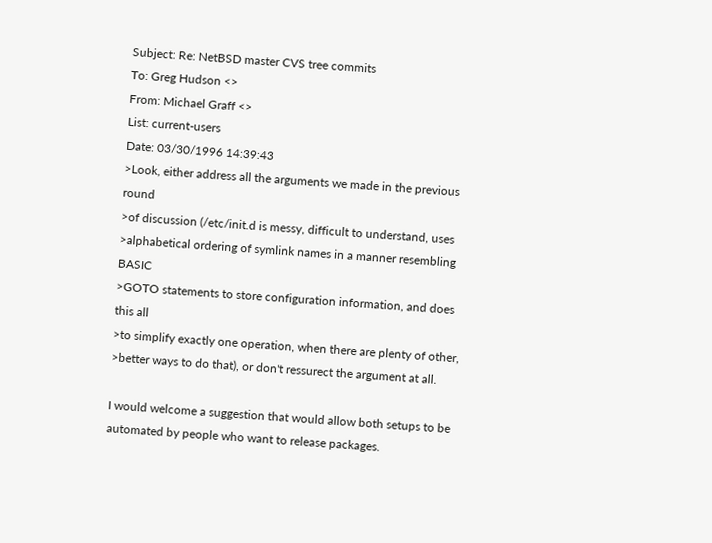Subject: Re: NetBSD master CVS tree commits
To: Greg Hudson <>
From: Michael Graff <>
List: current-users
Date: 03/30/1996 14:39:43
>Look, either address all the arguments we made in the previous round
>of discussion (/etc/init.d is messy, difficult to understand, uses
>alphabetical ordering of symlink names in a manner resembling BASIC
>GOTO statements to store configuration information, and does this all
>to simplify exactly one operation, when there are plenty of other,
>better ways to do that), or don't ressurect the argument at all.

I would welcome a suggestion that would allow both setups to be
automated by people who want to release packages.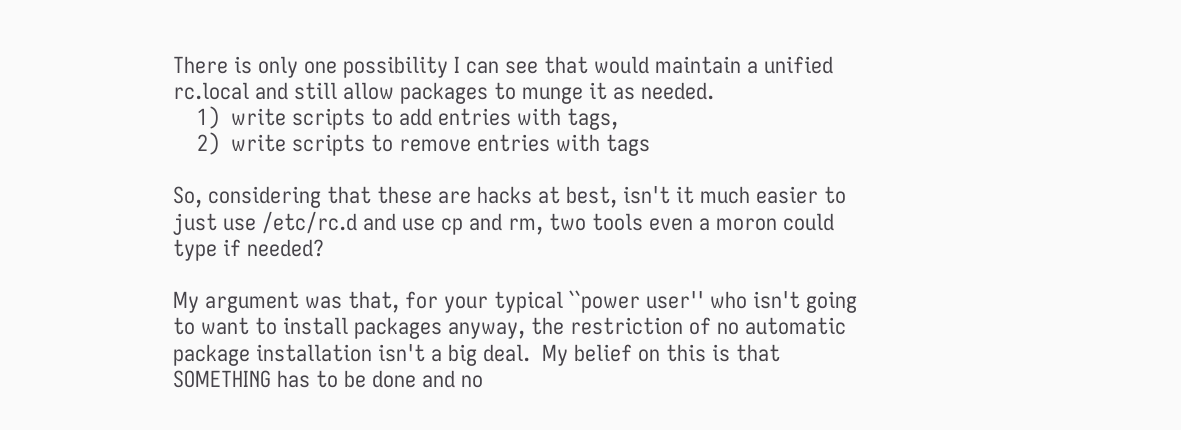There is only one possibility I can see that would maintain a unified
rc.local and still allow packages to munge it as needed.
    1)  write scripts to add entries with tags,
    2)  write scripts to remove entries with tags

So, considering that these are hacks at best, isn't it much easier to
just use /etc/rc.d and use cp and rm, two tools even a moron could
type if needed?

My argument was that, for your typical ``power user'' who isn't going
to want to install packages anyway, the restriction of no automatic
package installation isn't a big deal.  My belief on this is that
SOMETHING has to be done and no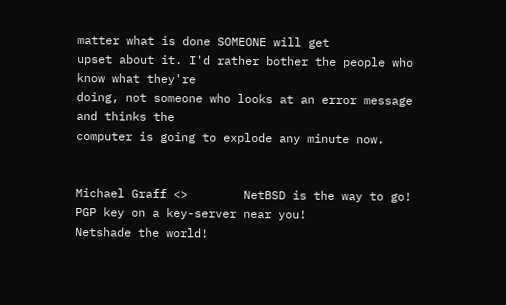matter what is done SOMEONE will get
upset about it. I'd rather bother the people who know what they're
doing, not someone who looks at an error message and thinks the
computer is going to explode any minute now.


Michael Graff <>        NetBSD is the way to go!
PGP key on a key-server near you!         Netshade the world!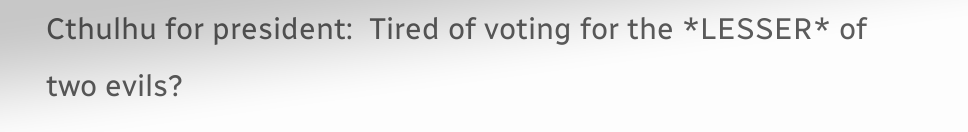Cthulhu for president:  Tired of voting for the *LESSER* of two evils?